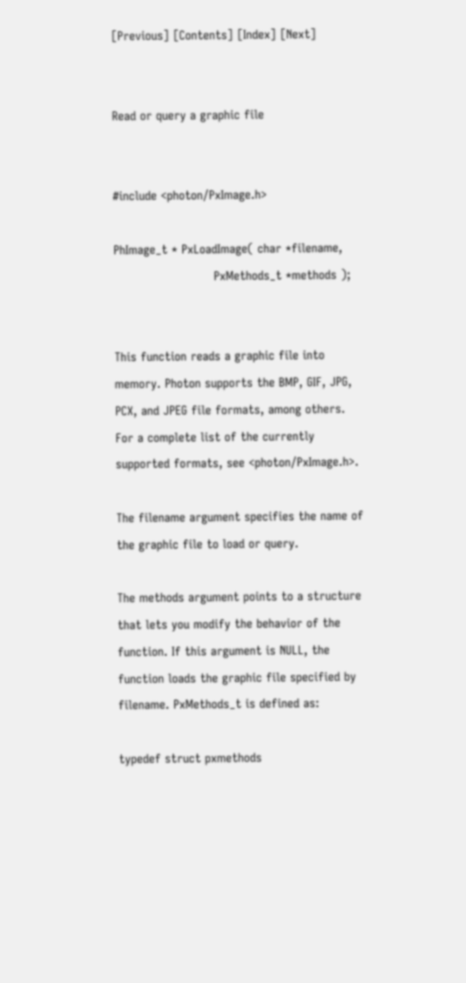[Previous] [Contents] [Index] [Next]


Read or query a graphic file


#include <photon/PxImage.h>

PhImage_t * PxLoadImage( char *filename,
                         PxMethods_t *methods );


This function reads a graphic file into memory. Photon supports the BMP, GIF, JPG, PCX, and JPEG file formats, among others. For a complete list of the currently supported formats, see <photon/PxImage.h>.

The filename argument specifies the name of the graphic file to load or query.

The methods argument points to a structure that lets you modify the behavior of the function. If this argument is NULL, the function loads the graphic file specified by filename. PxMethods_t is defined as:

typedef struct pxmethods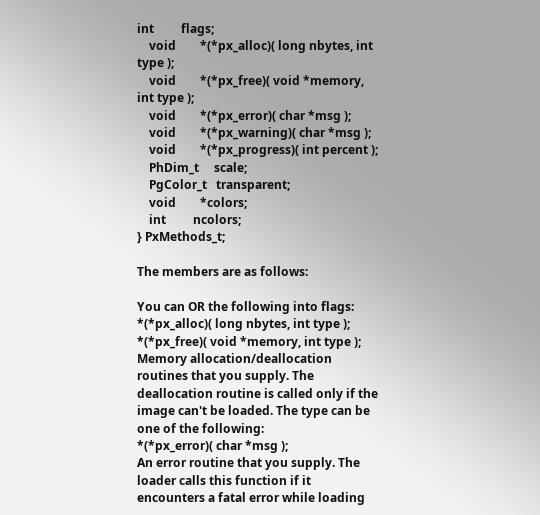int         flags;
    void        *(*px_alloc)( long nbytes, int type );
    void        *(*px_free)( void *memory, int type );
    void        *(*px_error)( char *msg );
    void        *(*px_warning)( char *msg );
    void        *(*px_progress)( int percent );
    PhDim_t     scale;
    PgColor_t   transparent;
    void        *colors;
    int         ncolors;
} PxMethods_t;

The members are as follows:

You can OR the following into flags:
*(*px_alloc)( long nbytes, int type );
*(*px_free)( void *memory, int type );
Memory allocation/deallocation routines that you supply. The deallocation routine is called only if the image can't be loaded. The type can be one of the following:
*(*px_error)( char *msg );
An error routine that you supply. The loader calls this function if it encounters a fatal error while loading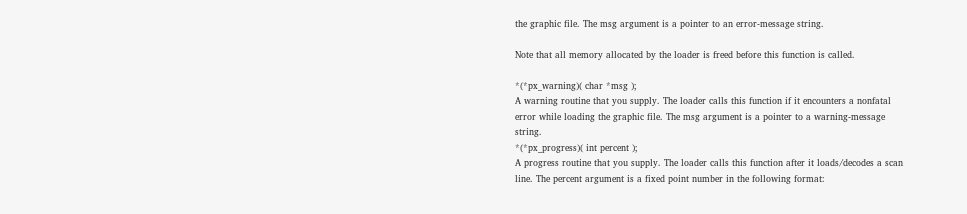the graphic file. The msg argument is a pointer to an error-message string.

Note that all memory allocated by the loader is freed before this function is called.

*(*px_warning)( char *msg );
A warning routine that you supply. The loader calls this function if it encounters a nonfatal error while loading the graphic file. The msg argument is a pointer to a warning-message string.
*(*px_progress)( int percent );
A progress routine that you supply. The loader calls this function after it loads/decodes a scan line. The percent argument is a fixed point number in the following format: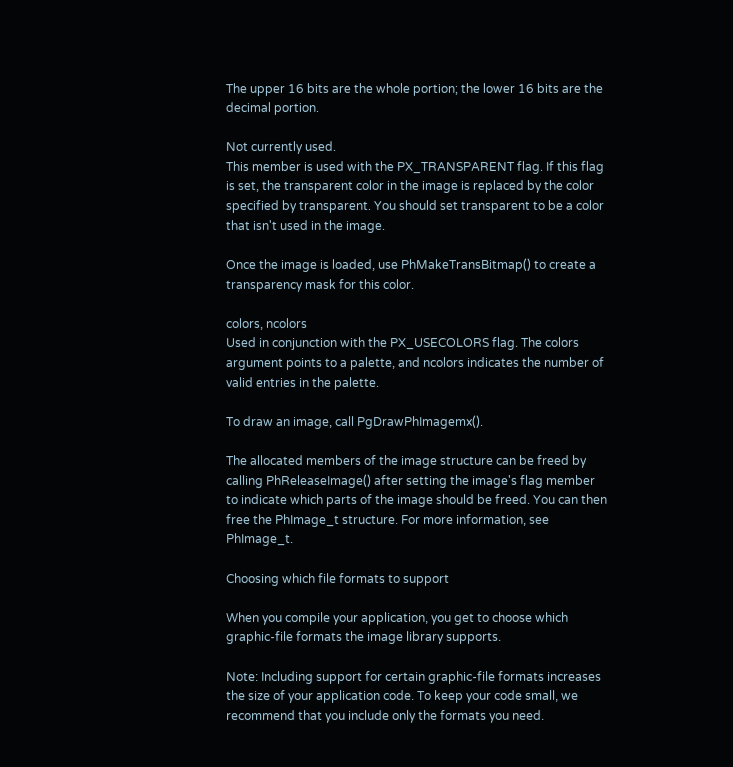The upper 16 bits are the whole portion; the lower 16 bits are the decimal portion.

Not currently used.
This member is used with the PX_TRANSPARENT flag. If this flag is set, the transparent color in the image is replaced by the color specified by transparent. You should set transparent to be a color that isn't used in the image.

Once the image is loaded, use PhMakeTransBitmap() to create a transparency mask for this color.

colors, ncolors
Used in conjunction with the PX_USECOLORS flag. The colors argument points to a palette, and ncolors indicates the number of valid entries in the palette.

To draw an image, call PgDrawPhImagemx().

The allocated members of the image structure can be freed by calling PhReleaseImage() after setting the image's flag member to indicate which parts of the image should be freed. You can then free the PhImage_t structure. For more information, see PhImage_t.

Choosing which file formats to support

When you compile your application, you get to choose which graphic-file formats the image library supports.

Note: Including support for certain graphic-file formats increases the size of your application code. To keep your code small, we recommend that you include only the formats you need.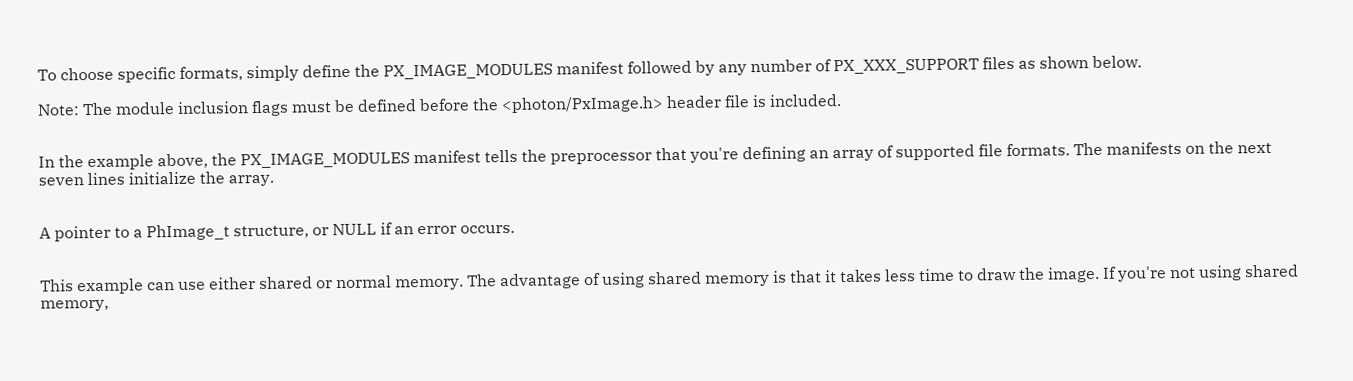To choose specific formats, simply define the PX_IMAGE_MODULES manifest followed by any number of PX_XXX_SUPPORT files as shown below.

Note: The module inclusion flags must be defined before the <photon/PxImage.h> header file is included.


In the example above, the PX_IMAGE_MODULES manifest tells the preprocessor that you're defining an array of supported file formats. The manifests on the next seven lines initialize the array.


A pointer to a PhImage_t structure, or NULL if an error occurs.


This example can use either shared or normal memory. The advantage of using shared memory is that it takes less time to draw the image. If you're not using shared memory,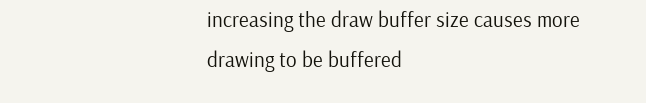increasing the draw buffer size causes more drawing to be buffered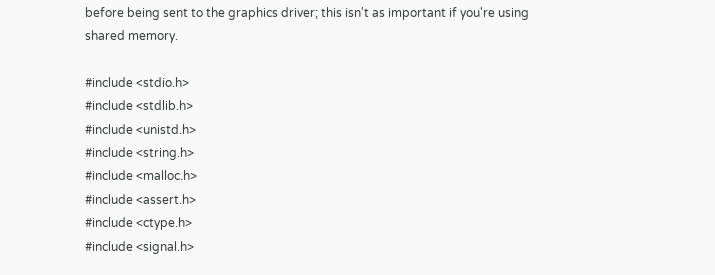before being sent to the graphics driver; this isn't as important if you're using shared memory.

#include <stdio.h>
#include <stdlib.h>
#include <unistd.h>
#include <string.h>
#include <malloc.h>
#include <assert.h>
#include <ctype.h>
#include <signal.h>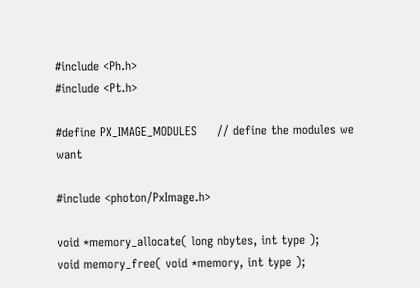#include <Ph.h>
#include <Pt.h>

#define PX_IMAGE_MODULES     // define the modules we want

#include <photon/PxImage.h>

void *memory_allocate( long nbytes, int type );
void memory_free( void *memory, int type );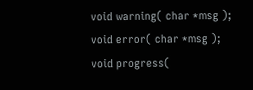void warning( char *msg );
void error( char *msg );
void progress(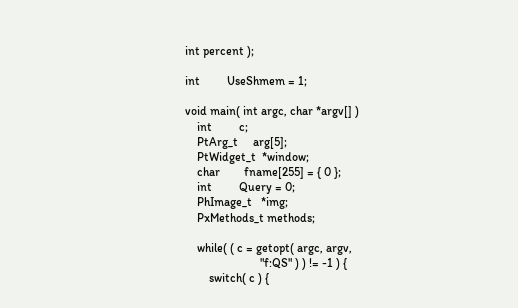int percent );

int         UseShmem = 1;

void main( int argc, char *argv[] )
    int         c;
    PtArg_t     arg[5];
    PtWidget_t  *window;
    char        fname[255] = { 0 };
    int         Query = 0;
    PhImage_t   *img;
    PxMethods_t methods;

    while( ( c = getopt( argc, argv,
                         "f:QS" ) ) != -1 ) {
        switch( c ) {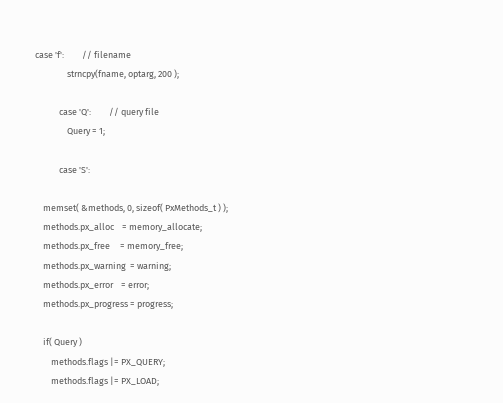case 'f':         // filename
                strncpy(fname, optarg, 200 );

            case 'Q':         // query file
                Query = 1;

            case 'S':

    memset( &methods, 0, sizeof( PxMethods_t ) );
    methods.px_alloc    = memory_allocate;
    methods.px_free     = memory_free;
    methods.px_warning  = warning;
    methods.px_error    = error;
    methods.px_progress = progress;

    if( Query )
        methods.flags |= PX_QUERY;
        methods.flags |= PX_LOAD;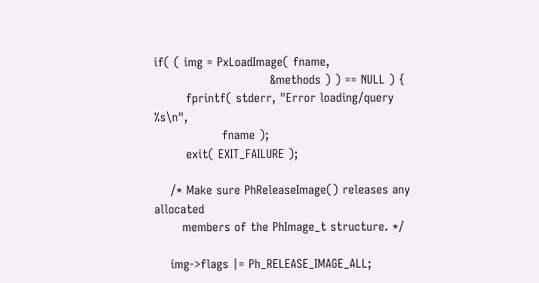if( ( img = PxLoadImage( fname,
                             &methods ) ) == NULL ) {
        fprintf( stderr, "Error loading/query %s\n",
                 fname );
        exit( EXIT_FAILURE );

    /* Make sure PhReleaseImage() releases any allocated
       members of the PhImage_t structure. */

    img->flags |= Ph_RELEASE_IMAGE_ALL;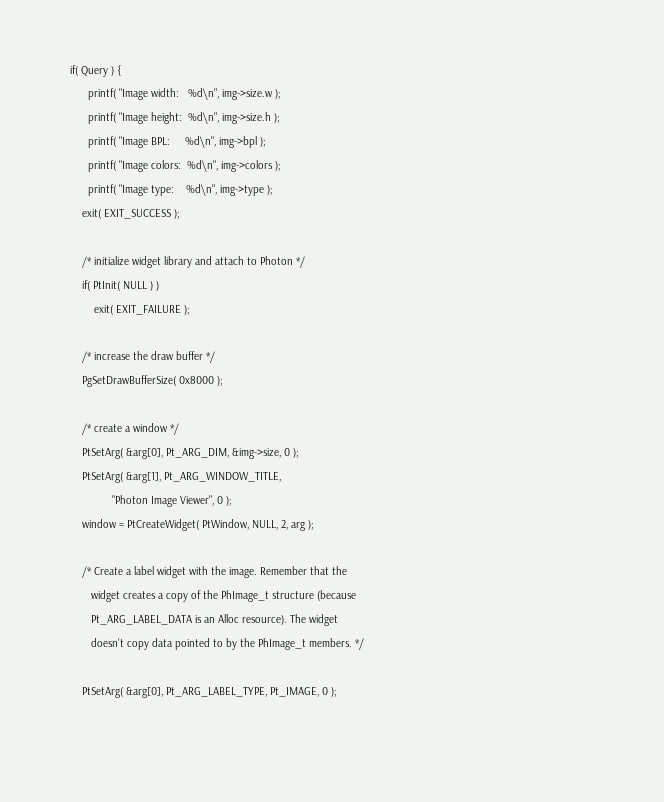if( Query ) {
      printf( "Image width:   %d\n", img->size.w );
      printf( "Image height:  %d\n", img->size.h );
      printf( "Image BPL:     %d\n", img->bpl );
      printf( "Image colors:  %d\n", img->colors );
      printf( "Image type:    %d\n", img->type );
    exit( EXIT_SUCCESS );

    /* initialize widget library and attach to Photon */
    if( PtInit( NULL ) )
        exit( EXIT_FAILURE );

    /* increase the draw buffer */
    PgSetDrawBufferSize( 0x8000 );

    /* create a window */
    PtSetArg( &arg[0], Pt_ARG_DIM, &img->size, 0 );
    PtSetArg( &arg[1], Pt_ARG_WINDOW_TITLE,
              "Photon Image Viewer", 0 );
    window = PtCreateWidget( PtWindow, NULL, 2, arg );

    /* Create a label widget with the image. Remember that the
       widget creates a copy of the PhImage_t structure (because
       Pt_ARG_LABEL_DATA is an Alloc resource). The widget
       doesn't copy data pointed to by the PhImage_t members. */

    PtSetArg( &arg[0], Pt_ARG_LABEL_TYPE, Pt_IMAGE, 0 );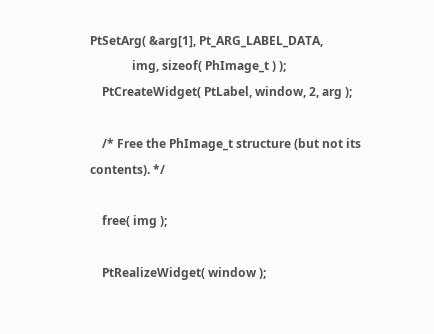PtSetArg( &arg[1], Pt_ARG_LABEL_DATA,
              img, sizeof( PhImage_t ) );
    PtCreateWidget( PtLabel, window, 2, arg );

    /* Free the PhImage_t structure (but not its contents). */

    free( img );

    PtRealizeWidget( window );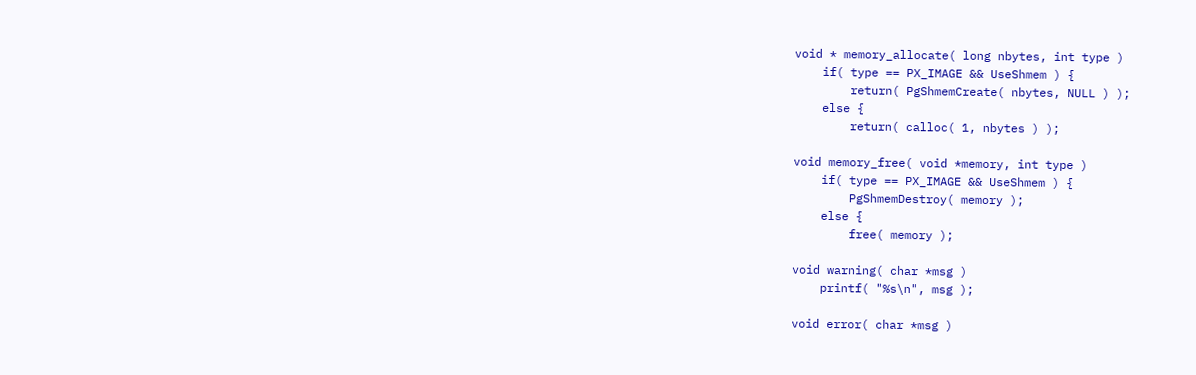void * memory_allocate( long nbytes, int type )
    if( type == PX_IMAGE && UseShmem ) {
        return( PgShmemCreate( nbytes, NULL ) );
    else {
        return( calloc( 1, nbytes ) );

void memory_free( void *memory, int type )
    if( type == PX_IMAGE && UseShmem ) {
        PgShmemDestroy( memory );
    else {
        free( memory );

void warning( char *msg )
    printf( "%s\n", msg );

void error( char *msg )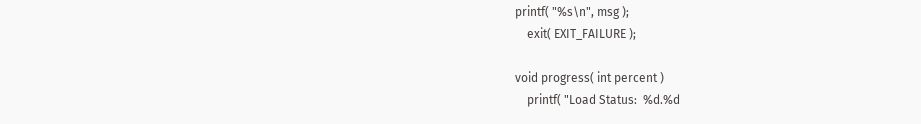printf( "%s\n", msg );
    exit( EXIT_FAILURE );

void progress( int percent )
    printf( "Load Status:  %d.%d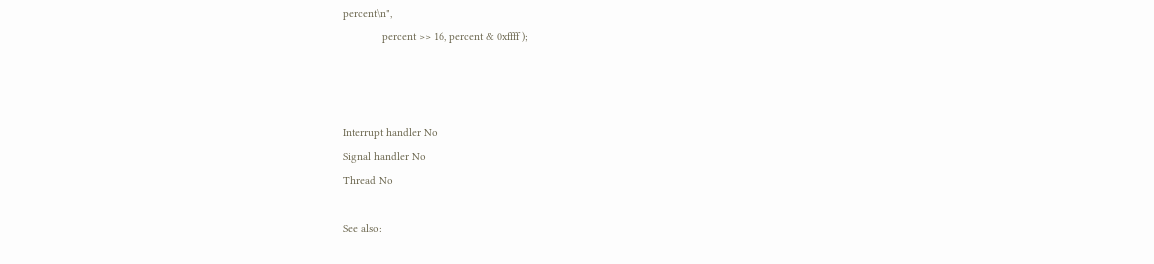percent\n",
             percent >> 16, percent & 0xffff );



Interrupt handler No
Signal handler No
Thread No

See also: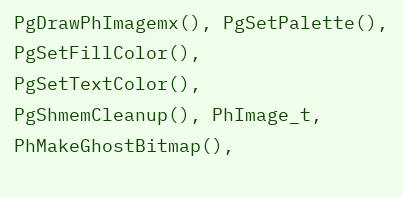PgDrawPhImagemx(), PgSetPalette(), PgSetFillColor(), PgSetTextColor(), PgShmemCleanup(), PhImage_t, PhMakeGhostBitmap(),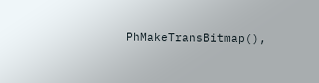PhMakeTransBitmap(),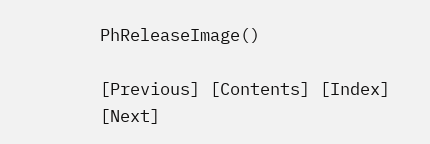PhReleaseImage()

[Previous] [Contents] [Index] [Next]